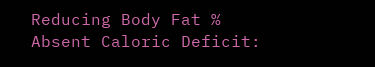Reducing Body Fat % Absent Caloric Deficit: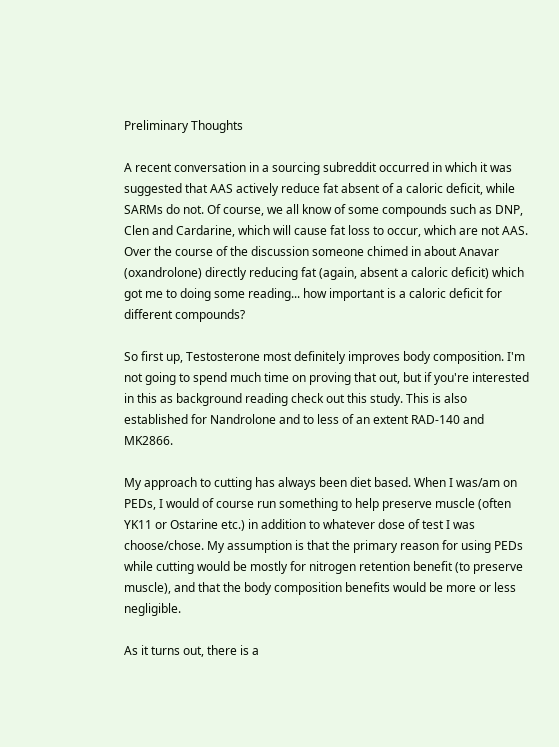Preliminary Thoughts

A recent conversation in a sourcing subreddit occurred in which it was suggested that AAS actively reduce fat absent of a caloric deficit, while SARMs do not. Of course, we all know of some compounds such as DNP, Clen and Cardarine, which will cause fat loss to occur, which are not AAS. Over the course of the discussion someone chimed in about Anavar (oxandrolone) directly reducing fat (again, absent a caloric deficit) which got me to doing some reading... how important is a caloric deficit for different compounds?

So first up, Testosterone most definitely improves body composition. I'm not going to spend much time on proving that out, but if you're interested in this as background reading check out this study. This is also established for Nandrolone and to less of an extent RAD-140 and MK2866.

My approach to cutting has always been diet based. When I was/am on PEDs, I would of course run something to help preserve muscle (often YK11 or Ostarine etc.) in addition to whatever dose of test I was choose/chose. My assumption is that the primary reason for using PEDs while cutting would be mostly for nitrogen retention benefit (to preserve muscle), and that the body composition benefits would be more or less negligible.

As it turns out, there is a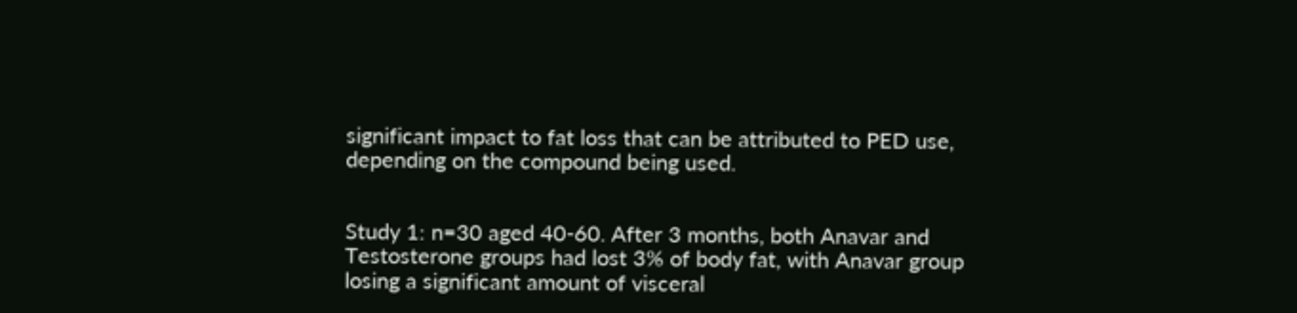significant impact to fat loss that can be attributed to PED use, depending on the compound being used.


Study 1: n=30 aged 40-60. After 3 months, both Anavar and Testosterone groups had lost 3% of body fat, with Anavar group losing a significant amount of visceral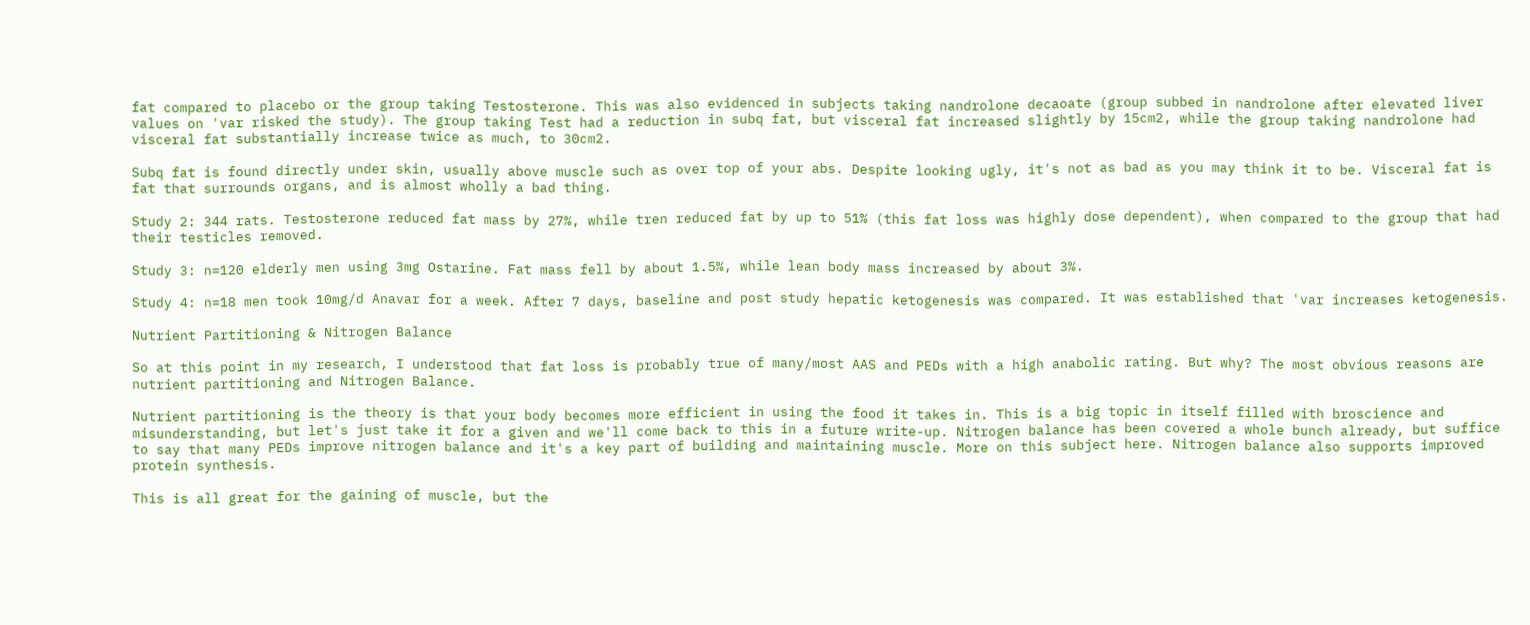fat compared to placebo or the group taking Testosterone. This was also evidenced in subjects taking nandrolone decaoate (group subbed in nandrolone after elevated liver values on 'var risked the study). The group taking Test had a reduction in subq fat, but visceral fat increased slightly by 15cm2, while the group taking nandrolone had visceral fat substantially increase twice as much, to 30cm2.

Subq fat is found directly under skin, usually above muscle such as over top of your abs. Despite looking ugly, it's not as bad as you may think it to be. Visceral fat is fat that surrounds organs, and is almost wholly a bad thing.

Study 2: 344 rats. Testosterone reduced fat mass by 27%, while tren reduced fat by up to 51% (this fat loss was highly dose dependent), when compared to the group that had their testicles removed.

Study 3: n=120 elderly men using 3mg Ostarine. Fat mass fell by about 1.5%, while lean body mass increased by about 3%.

Study 4: n=18 men took 10mg/d Anavar for a week. After 7 days, baseline and post study hepatic ketogenesis was compared. It was established that 'var increases ketogenesis.

Nutrient Partitioning & Nitrogen Balance

So at this point in my research, I understood that fat loss is probably true of many/most AAS and PEDs with a high anabolic rating. But why? The most obvious reasons are nutrient partitioning and Nitrogen Balance.

Nutrient partitioning is the theory is that your body becomes more efficient in using the food it takes in. This is a big topic in itself filled with broscience and misunderstanding, but let's just take it for a given and we'll come back to this in a future write-up. Nitrogen balance has been covered a whole bunch already, but suffice to say that many PEDs improve nitrogen balance and it's a key part of building and maintaining muscle. More on this subject here. Nitrogen balance also supports improved protein synthesis.

This is all great for the gaining of muscle, but the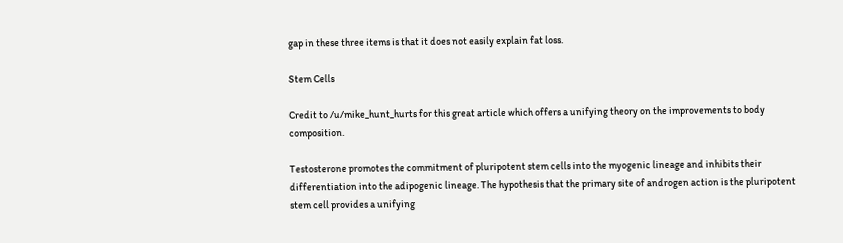gap in these three items is that it does not easily explain fat loss.

Stem Cells

Credit to /u/mike_hunt_hurts for this great article which offers a unifying theory on the improvements to body composition.

Testosterone promotes the commitment of pluripotent stem cells into the myogenic lineage and inhibits their differentiation into the adipogenic lineage. The hypothesis that the primary site of androgen action is the pluripotent stem cell provides a unifying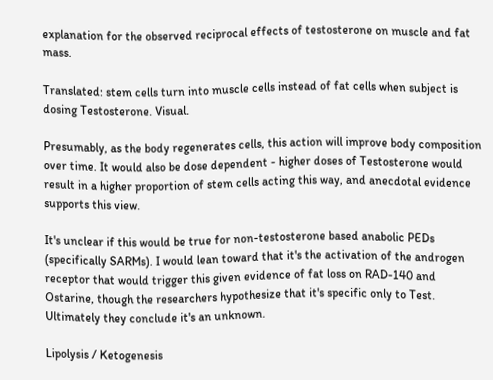explanation for the observed reciprocal effects of testosterone on muscle and fat mass.

Translated: stem cells turn into muscle cells instead of fat cells when subject is dosing Testosterone. Visual.

Presumably, as the body regenerates cells, this action will improve body composition over time. It would also be dose dependent - higher doses of Testosterone would result in a higher proportion of stem cells acting this way, and anecdotal evidence supports this view.

It's unclear if this would be true for non-testosterone based anabolic PEDs (specifically SARMs). I would lean toward that it's the activation of the androgen receptor that would trigger this given evidence of fat loss on RAD-140 and Ostarine, though the researchers hypothesize that it's specific only to Test. Ultimately they conclude it's an unknown.

Lipolysis / Ketogenesis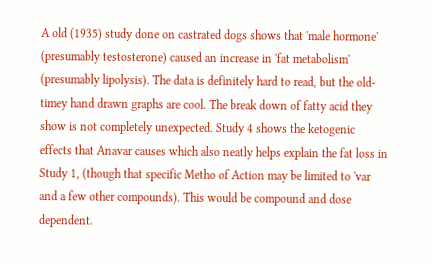A old (1935) study done on castrated dogs shows that 'male hormone' (presumably testosterone) caused an increase in 'fat metabolism' (presumably lipolysis). The data is definitely hard to read, but the old-timey hand drawn graphs are cool. The break down of fatty acid they show is not completely unexpected. Study 4 shows the ketogenic effects that Anavar causes which also neatly helps explain the fat loss in Study 1, (though that specific Metho of Action may be limited to 'var and a few other compounds). This would be compound and dose dependent.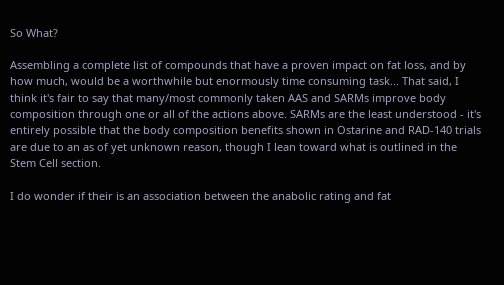So What?

Assembling a complete list of compounds that have a proven impact on fat loss, and by how much, would be a worthwhile but enormously time consuming task... That said, I think it's fair to say that many/most commonly taken AAS and SARMs improve body composition through one or all of the actions above. SARMs are the least understood - it's entirely possible that the body composition benefits shown in Ostarine and RAD-140 trials are due to an as of yet unknown reason, though I lean toward what is outlined in the Stem Cell section.

I do wonder if their is an association between the anabolic rating and fat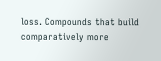loss. Compounds that build comparatively more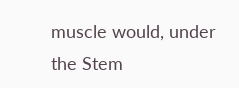muscle would, under the Stem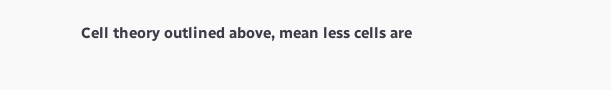Cell theory outlined above, mean less cells are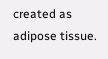created as adipose tissue.